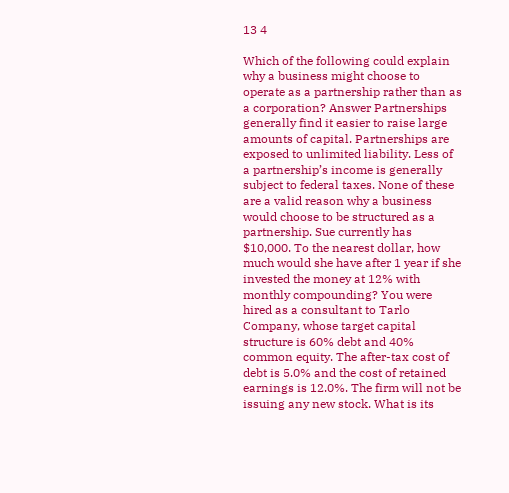13 4

Which of the following could explain why a business might choose to operate as a partnership rather than as a corporation? Answer Partnerships generally find it easier to raise large amounts of capital. Partnerships are exposed to unlimited liability. Less of a partnership’s income is generally subject to federal taxes. None of these are a valid reason why a business would choose to be structured as a partnership. Sue currently has $10,000. To the nearest dollar, how much would she have after 1 year if she invested the money at 12% with monthly compounding? You were hired as a consultant to Tarlo Company, whose target capital structure is 60% debt and 40% common equity. The after-tax cost of debt is 5.0% and the cost of retained earnings is 12.0%. The firm will not be issuing any new stock. What is its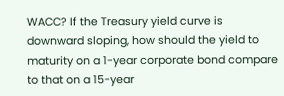WACC? If the Treasury yield curve is downward sloping, how should the yield to maturity on a 1-year corporate bond compare to that on a 15-year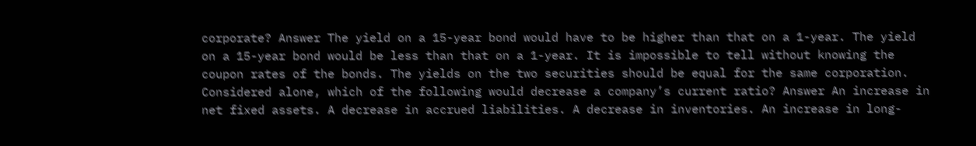corporate? Answer The yield on a 15-year bond would have to be higher than that on a 1-year. The yield on a 15-year bond would be less than that on a 1-year. It is impossible to tell without knowing the coupon rates of the bonds. The yields on the two securities should be equal for the same corporation. Considered alone, which of the following would decrease a company’s current ratio? Answer An increase in net fixed assets. A decrease in accrued liabilities. A decrease in inventories. An increase in long-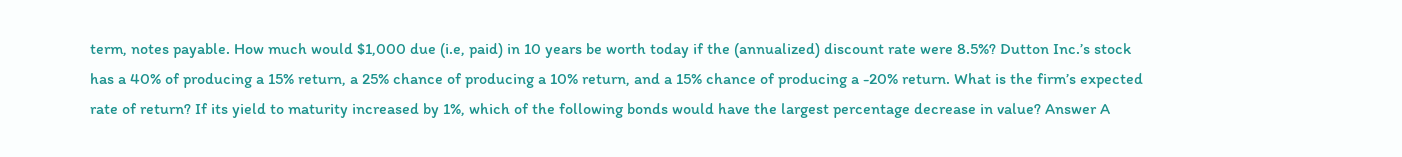term, notes payable. How much would $1,000 due (i.e, paid) in 10 years be worth today if the (annualized) discount rate were 8.5%? Dutton Inc.’s stock has a 40% of producing a 15% return, a 25% chance of producing a 10% return, and a 15% chance of producing a -20% return. What is the firm’s expected rate of return? If its yield to maturity increased by 1%, which of the following bonds would have the largest percentage decrease in value? Answer A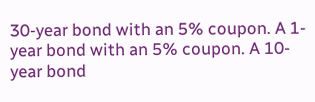30-year bond with an 5% coupon. A 1-year bond with an 5% coupon. A 10-year bond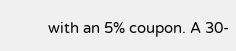with an 5% coupon. A 30-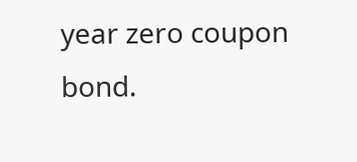year zero coupon bond.